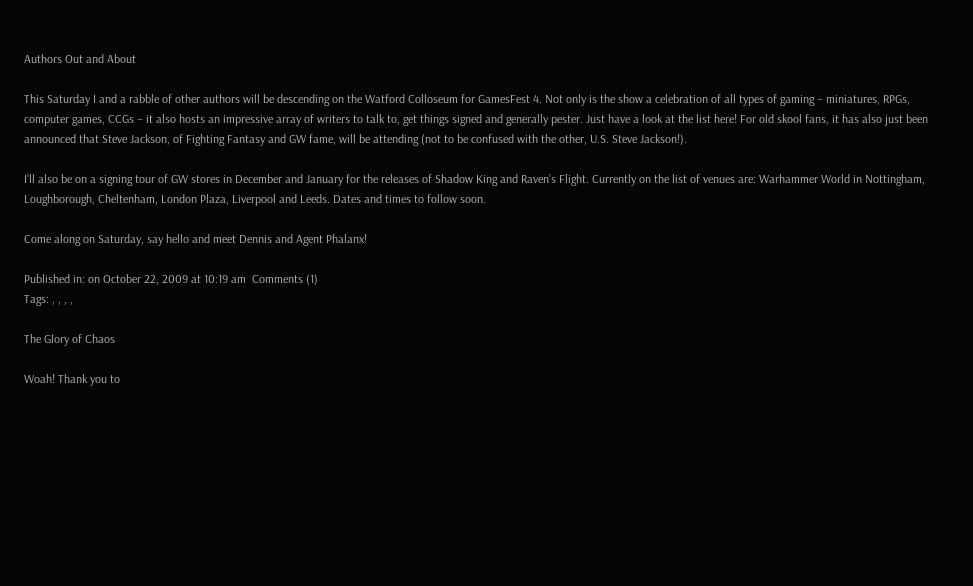Authors Out and About

This Saturday I and a rabble of other authors will be descending on the Watford Colloseum for GamesFest 4. Not only is the show a celebration of all types of gaming – miniatures, RPGs, computer games, CCGs – it also hosts an impressive array of writers to talk to, get things signed and generally pester. Just have a look at the list here! For old skool fans, it has also just been announced that Steve Jackson, of Fighting Fantasy and GW fame, will be attending (not to be confused with the other, U.S. Steve Jackson!).

I’ll also be on a signing tour of GW stores in December and January for the releases of Shadow King and Raven’s Flight. Currently on the list of venues are: Warhammer World in Nottingham, Loughborough, Cheltenham, London Plaza, Liverpool and Leeds. Dates and times to follow soon.

Come along on Saturday, say hello and meet Dennis and Agent Phalanx!

Published in: on October 22, 2009 at 10:19 am  Comments (1)
Tags: , , , ,

The Glory of Chaos

Woah! Thank you to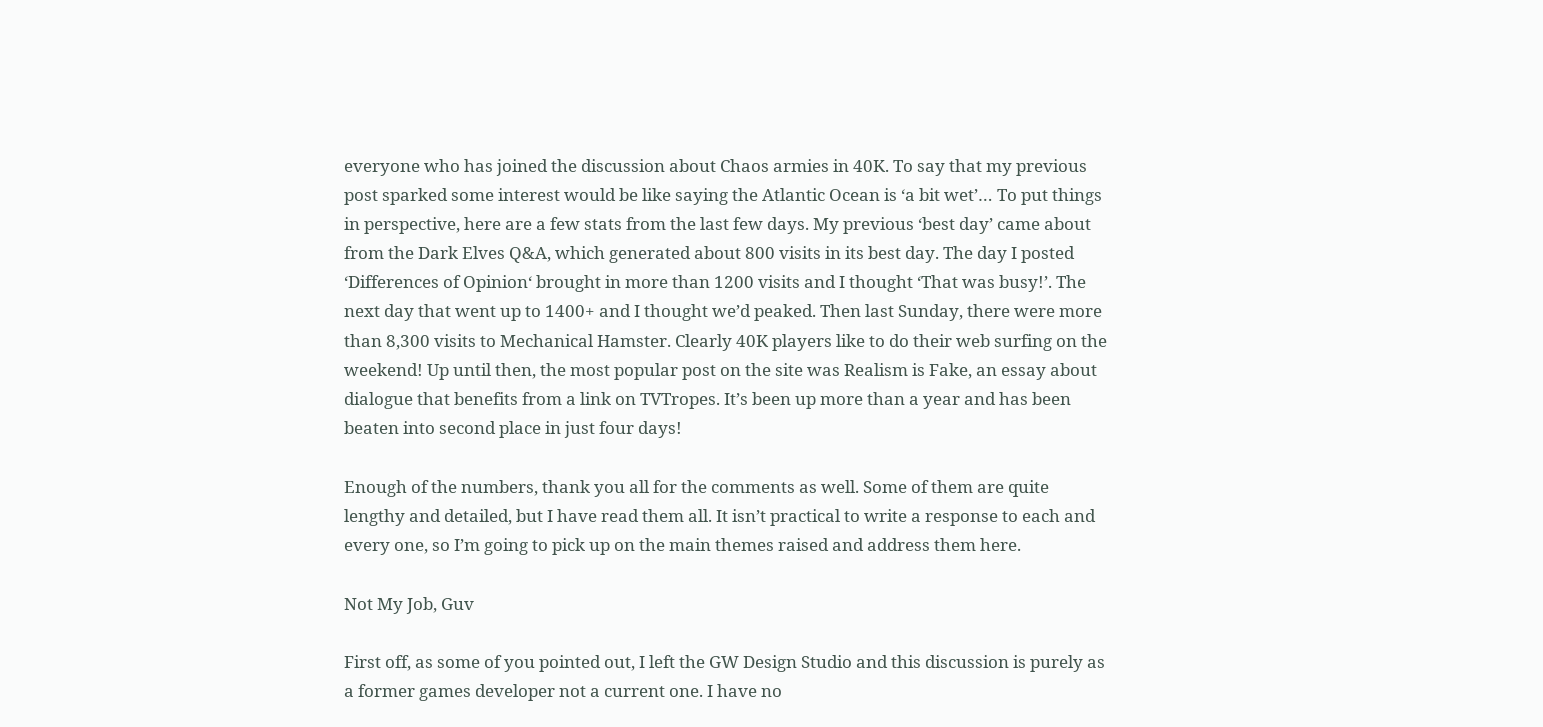everyone who has joined the discussion about Chaos armies in 40K. To say that my previous post sparked some interest would be like saying the Atlantic Ocean is ‘a bit wet’… To put things in perspective, here are a few stats from the last few days. My previous ‘best day’ came about from the Dark Elves Q&A, which generated about 800 visits in its best day. The day I posted ‘Differences of Opinion‘ brought in more than 1200 visits and I thought ‘That was busy!’. The next day that went up to 1400+ and I thought we’d peaked. Then last Sunday, there were more than 8,300 visits to Mechanical Hamster. Clearly 40K players like to do their web surfing on the weekend! Up until then, the most popular post on the site was Realism is Fake, an essay about dialogue that benefits from a link on TVTropes. It’s been up more than a year and has been  beaten into second place in just four days!

Enough of the numbers, thank you all for the comments as well. Some of them are quite lengthy and detailed, but I have read them all. It isn’t practical to write a response to each and every one, so I’m going to pick up on the main themes raised and address them here.

Not My Job, Guv

First off, as some of you pointed out, I left the GW Design Studio and this discussion is purely as a former games developer not a current one. I have no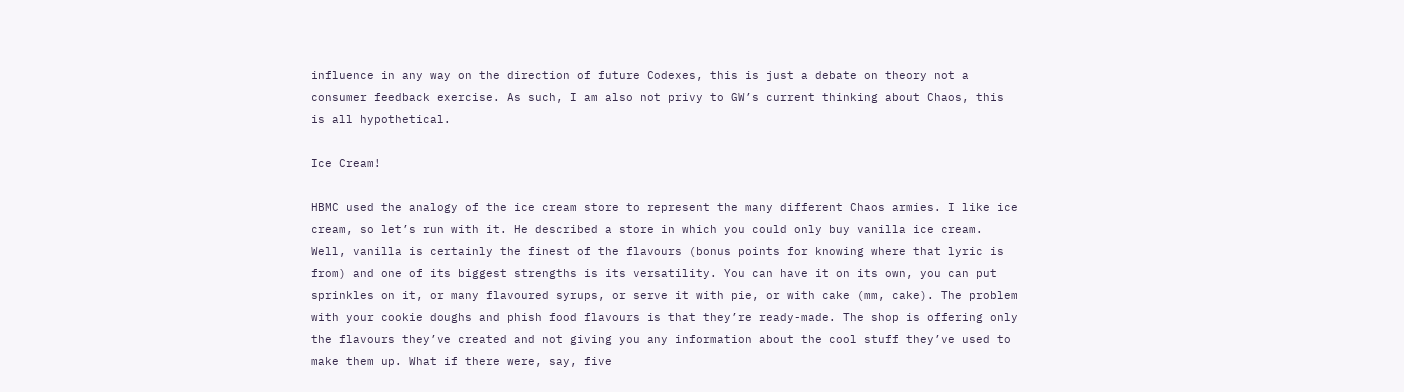influence in any way on the direction of future Codexes, this is just a debate on theory not a consumer feedback exercise. As such, I am also not privy to GW’s current thinking about Chaos, this is all hypothetical.

Ice Cream!

HBMC used the analogy of the ice cream store to represent the many different Chaos armies. I like ice cream, so let’s run with it. He described a store in which you could only buy vanilla ice cream. Well, vanilla is certainly the finest of the flavours (bonus points for knowing where that lyric is from) and one of its biggest strengths is its versatility. You can have it on its own, you can put sprinkles on it, or many flavoured syrups, or serve it with pie, or with cake (mm, cake). The problem with your cookie doughs and phish food flavours is that they’re ready-made. The shop is offering only the flavours they’ve created and not giving you any information about the cool stuff they’ve used to make them up. What if there were, say, five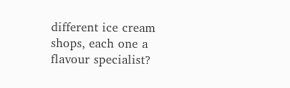different ice cream shops, each one a flavour specialist?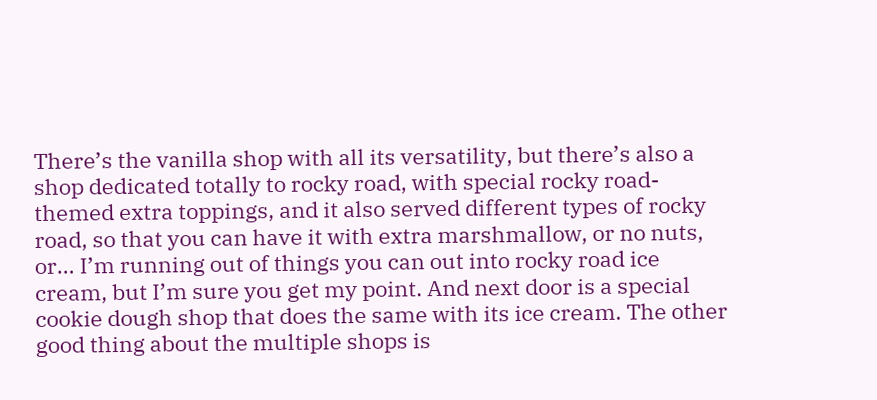There’s the vanilla shop with all its versatility, but there’s also a shop dedicated totally to rocky road, with special rocky road-themed extra toppings, and it also served different types of rocky road, so that you can have it with extra marshmallow, or no nuts, or… I’m running out of things you can out into rocky road ice cream, but I’m sure you get my point. And next door is a special cookie dough shop that does the same with its ice cream. The other good thing about the multiple shops is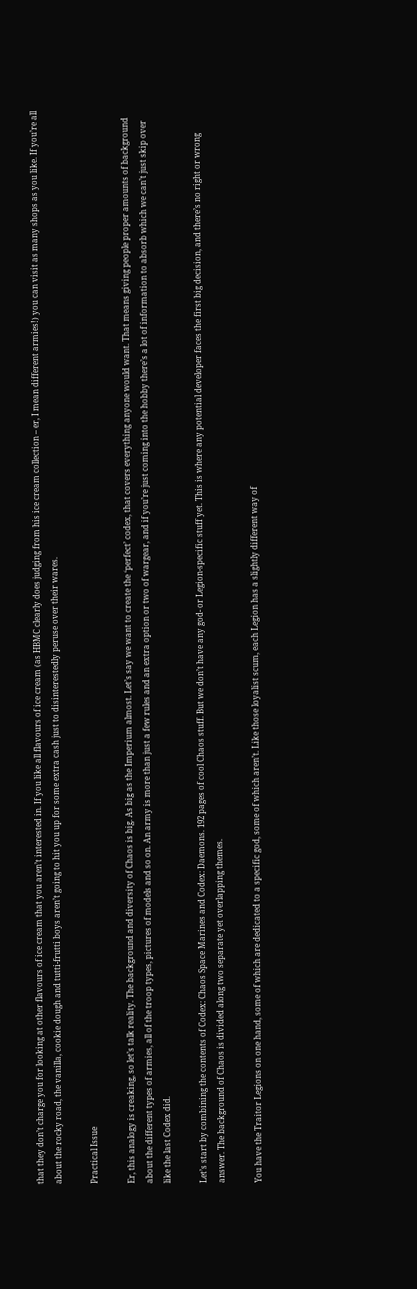that they don’t charge you for looking at other flavours of ice cream that you aren’t interested in. If you like all flavours of ice cream (as HBMC clearly does judging from his ice cream collection – er, I mean different armies!) you can visit as many shops as you like. If you’re all about the rocky road, the vanilla, cookie dough and tutti-frutti boys aren’t going to hit you up for some extra cash just to disinterestedly peruse over their wares.

Practical Issue

Er, this analogy is creaking, so let’s talk reality. The background and diversity of Chaos is big. As big as the Imperium almost. Let’s say we want to create the ‘perfect’ codex, that covers everything anyone would want. That means giving people proper amounts of background about the different types of armies, all of the troop types, pictures of models and so on. An army is more than just a few rules and an extra option or two of wargear, and if you’re just coming into the hobby there’s a lot of information to absorb which we can’t just skip over like the last Codex did.

Let’s start by combining the contents of Codex: Chaos Space Marines and Codex: Daemons. 192 pages of cool Chaos stuff. But we don’t have any god- or Legion-specific stuff yet. This is where any potential developer faces the first big decision, and there’s no right or wrong answer. The background of Chaos is divided along two separate yet overlapping themes.

You have the Traitor Legions on one hand, some of which are dedicated to a specific god, some of which aren’t. Like those loyalist scum, each Legion has a slightly different way of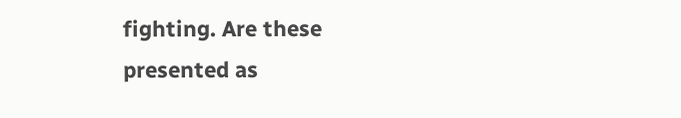fighting. Are these presented as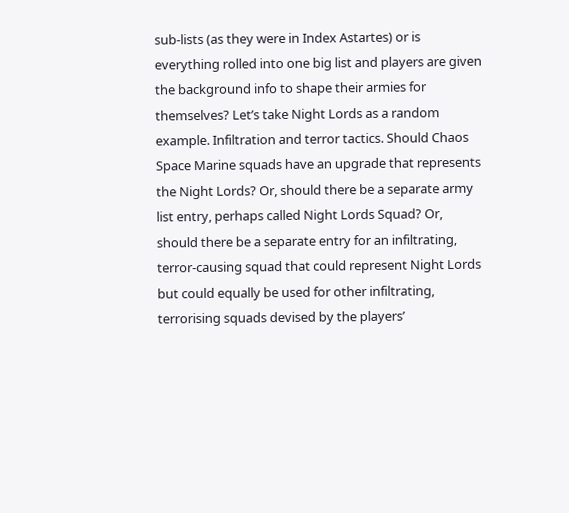sub-lists (as they were in Index Astartes) or is everything rolled into one big list and players are given the background info to shape their armies for themselves? Let’s take Night Lords as a random example. Infiltration and terror tactics. Should Chaos Space Marine squads have an upgrade that represents the Night Lords? Or, should there be a separate army list entry, perhaps called Night Lords Squad? Or, should there be a separate entry for an infiltrating, terror-causing squad that could represent Night Lords but could equally be used for other infiltrating, terrorising squads devised by the players’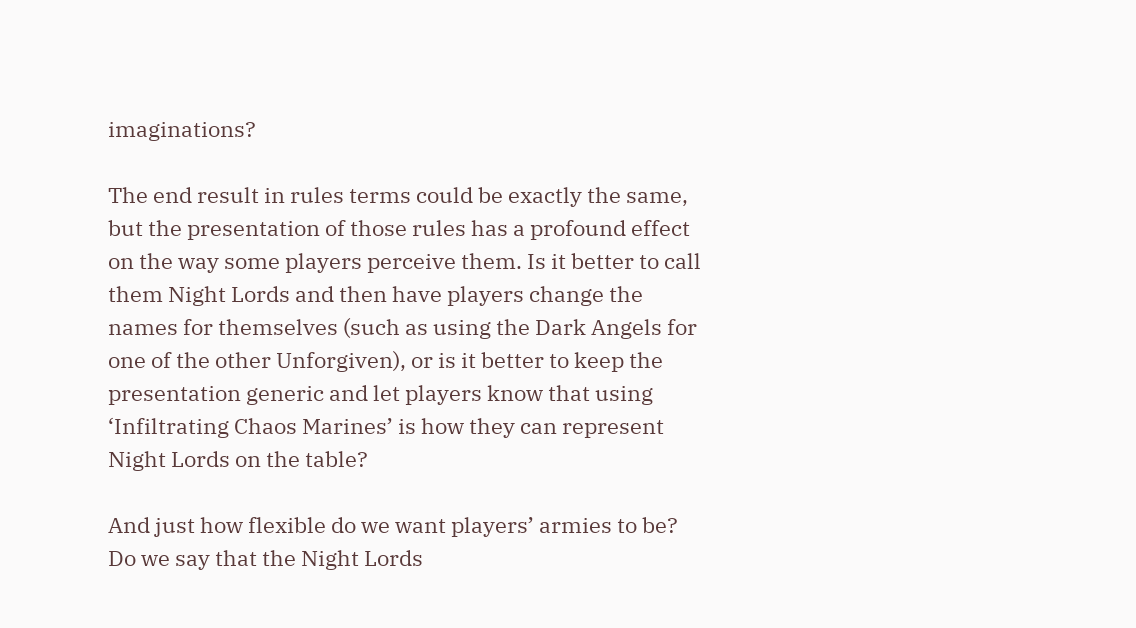imaginations?

The end result in rules terms could be exactly the same, but the presentation of those rules has a profound effect on the way some players perceive them. Is it better to call them Night Lords and then have players change the names for themselves (such as using the Dark Angels for one of the other Unforgiven), or is it better to keep the presentation generic and let players know that using ‘Infiltrating Chaos Marines’ is how they can represent Night Lords on the table?

And just how flexible do we want players’ armies to be? Do we say that the Night Lords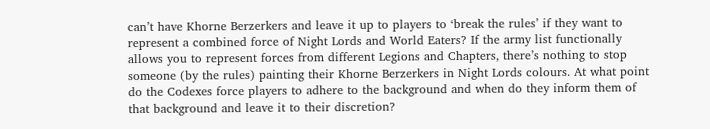can’t have Khorne Berzerkers and leave it up to players to ‘break the rules’ if they want to represent a combined force of Night Lords and World Eaters? If the army list functionally allows you to represent forces from different Legions and Chapters, there’s nothing to stop someone (by the rules) painting their Khorne Berzerkers in Night Lords colours. At what point do the Codexes force players to adhere to the background and when do they inform them of that background and leave it to their discretion?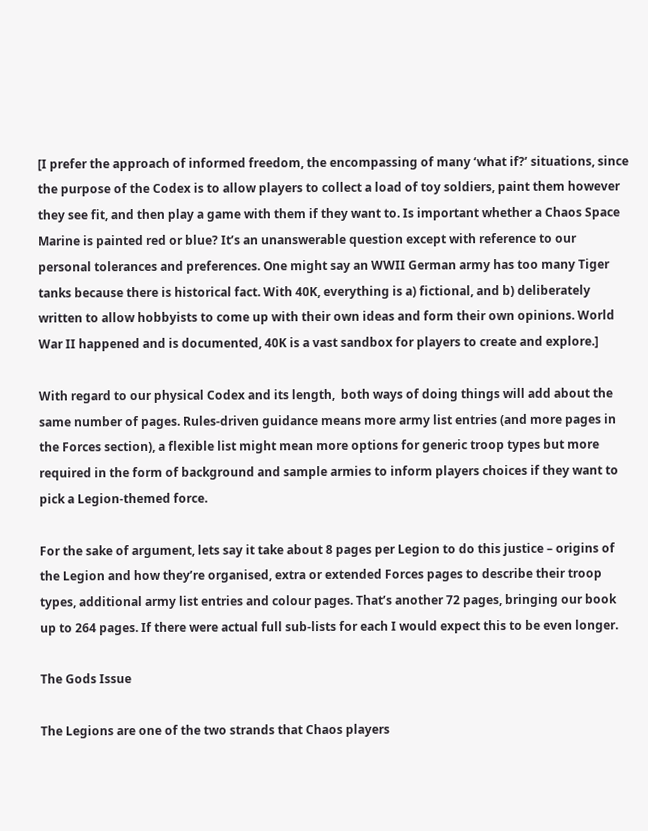[I prefer the approach of informed freedom, the encompassing of many ‘what if?’ situations, since the purpose of the Codex is to allow players to collect a load of toy soldiers, paint them however they see fit, and then play a game with them if they want to. Is important whether a Chaos Space Marine is painted red or blue? It’s an unanswerable question except with reference to our personal tolerances and preferences. One might say an WWII German army has too many Tiger tanks because there is historical fact. With 40K, everything is a) fictional, and b) deliberately written to allow hobbyists to come up with their own ideas and form their own opinions. World War II happened and is documented, 40K is a vast sandbox for players to create and explore.]

With regard to our physical Codex and its length,  both ways of doing things will add about the same number of pages. Rules-driven guidance means more army list entries (and more pages in the Forces section), a flexible list might mean more options for generic troop types but more required in the form of background and sample armies to inform players choices if they want to pick a Legion-themed force.

For the sake of argument, lets say it take about 8 pages per Legion to do this justice – origins of the Legion and how they’re organised, extra or extended Forces pages to describe their troop types, additional army list entries and colour pages. That’s another 72 pages, bringing our book up to 264 pages. If there were actual full sub-lists for each I would expect this to be even longer.

The Gods Issue

The Legions are one of the two strands that Chaos players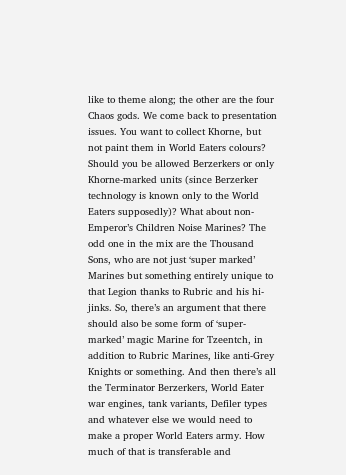like to theme along; the other are the four Chaos gods. We come back to presentation issues. You want to collect Khorne, but not paint them in World Eaters colours? Should you be allowed Berzerkers or only Khorne-marked units (since Berzerker technology is known only to the World Eaters supposedly)? What about non-Emperor’s Children Noise Marines? The odd one in the mix are the Thousand Sons, who are not just ‘super marked’ Marines but something entirely unique to that Legion thanks to Rubric and his hi-jinks. So, there’s an argument that there should also be some form of ‘super-marked’ magic Marine for Tzeentch, in addition to Rubric Marines, like anti-Grey Knights or something. And then there’s all the Terminator Berzerkers, World Eater war engines, tank variants, Defiler types and whatever else we would need to make a proper World Eaters army. How much of that is transferable and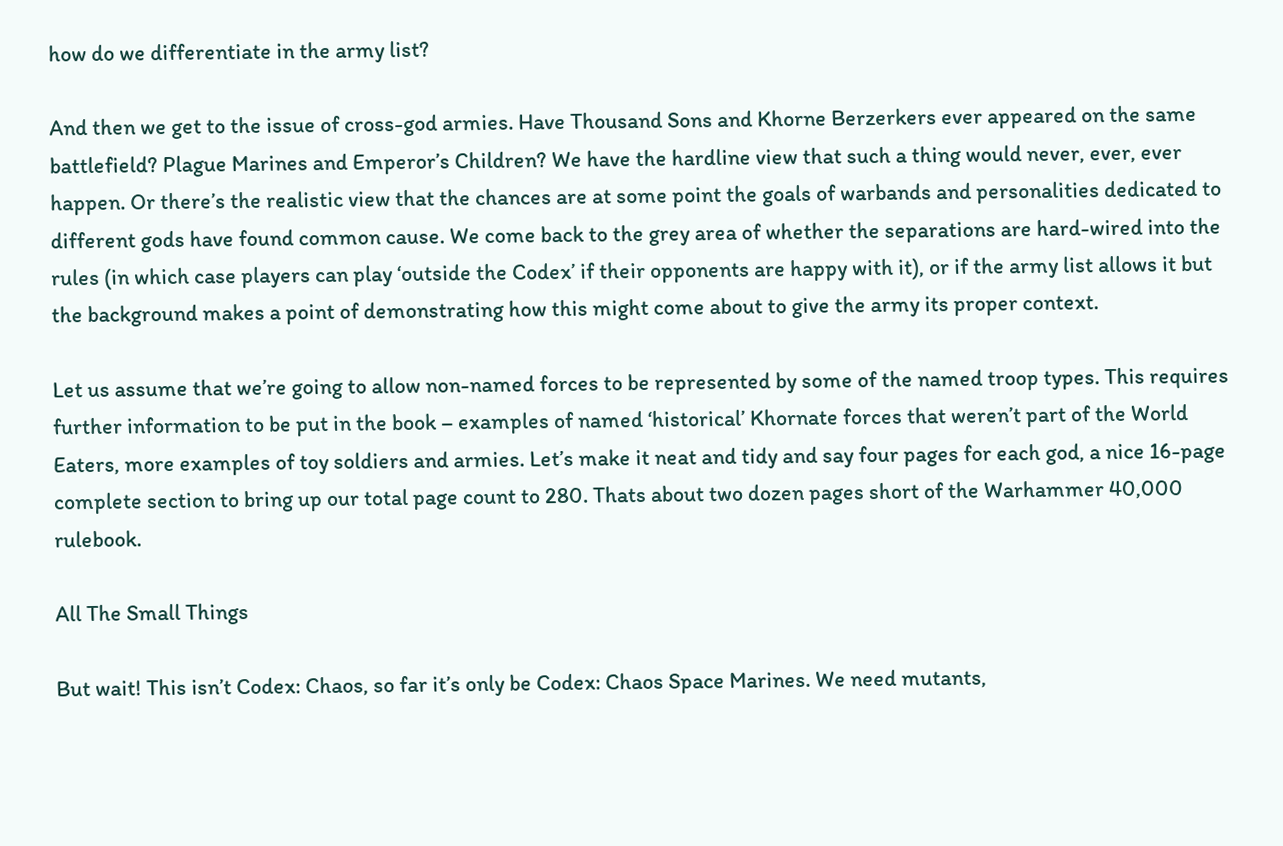how do we differentiate in the army list?

And then we get to the issue of cross-god armies. Have Thousand Sons and Khorne Berzerkers ever appeared on the same battlefield? Plague Marines and Emperor’s Children? We have the hardline view that such a thing would never, ever, ever happen. Or there’s the realistic view that the chances are at some point the goals of warbands and personalities dedicated to different gods have found common cause. We come back to the grey area of whether the separations are hard-wired into the rules (in which case players can play ‘outside the Codex’ if their opponents are happy with it), or if the army list allows it but the background makes a point of demonstrating how this might come about to give the army its proper context.

Let us assume that we’re going to allow non-named forces to be represented by some of the named troop types. This requires further information to be put in the book – examples of named ‘historical’ Khornate forces that weren’t part of the World Eaters, more examples of toy soldiers and armies. Let’s make it neat and tidy and say four pages for each god, a nice 16-page complete section to bring up our total page count to 280. Thats about two dozen pages short of the Warhammer 40,000 rulebook.

All The Small Things

But wait! This isn’t Codex: Chaos, so far it’s only be Codex: Chaos Space Marines. We need mutants,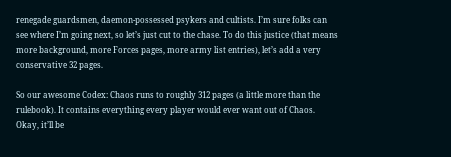renegade guardsmen, daemon-possessed psykers and cultists. I’m sure folks can see where I’m going next, so let’s just cut to the chase. To do this justice (that means more background, more Forces pages, more army list entries), let’s add a very conservative 32 pages.

So our awesome Codex: Chaos runs to roughly 312 pages (a little more than the rulebook). It contains everything every player would ever want out of Chaos. Okay, it’ll be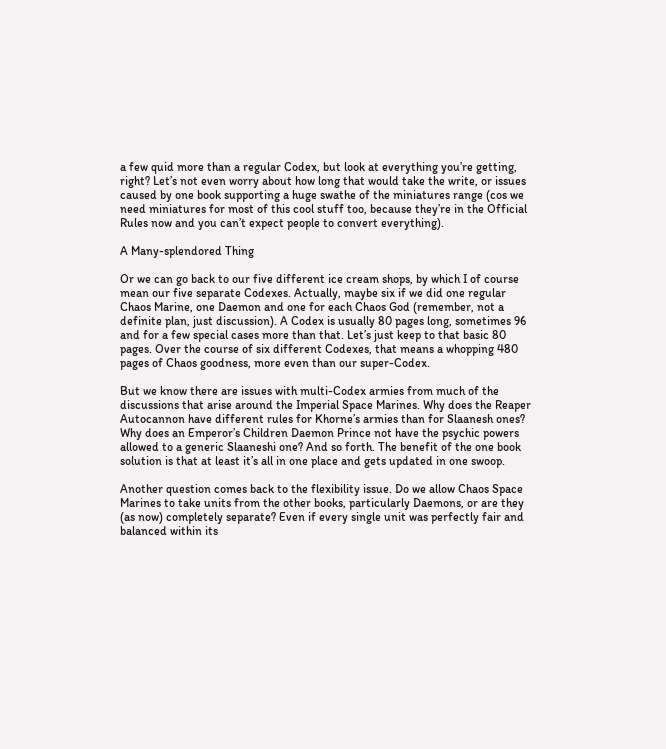a few quid more than a regular Codex, but look at everything you’re getting, right? Let’s not even worry about how long that would take the write, or issues caused by one book supporting a huge swathe of the miniatures range (cos we need miniatures for most of this cool stuff too, because they’re in the Official Rules now and you can’t expect people to convert everything).

A Many-splendored Thing

Or we can go back to our five different ice cream shops, by which I of course mean our five separate Codexes. Actually, maybe six if we did one regular Chaos Marine, one Daemon and one for each Chaos God (remember, not a definite plan, just discussion). A Codex is usually 80 pages long, sometimes 96 and for a few special cases more than that. Let’s just keep to that basic 80 pages. Over the course of six different Codexes, that means a whopping 480 pages of Chaos goodness, more even than our super-Codex.

But we know there are issues with multi-Codex armies from much of the discussions that arise around the Imperial Space Marines. Why does the Reaper Autocannon have different rules for Khorne’s armies than for Slaanesh ones? Why does an Emperor’s Children Daemon Prince not have the psychic powers allowed to a generic Slaaneshi one? And so forth. The benefit of the one book solution is that at least it’s all in one place and gets updated in one swoop.

Another question comes back to the flexibility issue. Do we allow Chaos Space Marines to take units from the other books, particularly Daemons, or are they (as now) completely separate? Even if every single unit was perfectly fair and balanced within its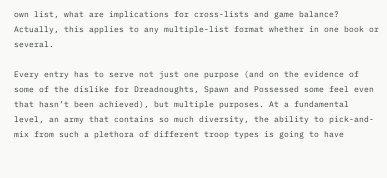own list, what are implications for cross-lists and game balance? Actually, this applies to any multiple-list format whether in one book or several.

Every entry has to serve not just one purpose (and on the evidence of some of the dislike for Dreadnoughts, Spawn and Possessed some feel even that hasn’t been achieved), but multiple purposes. At a fundamental level, an army that contains so much diversity, the ability to pick-and-mix from such a plethora of different troop types is going to have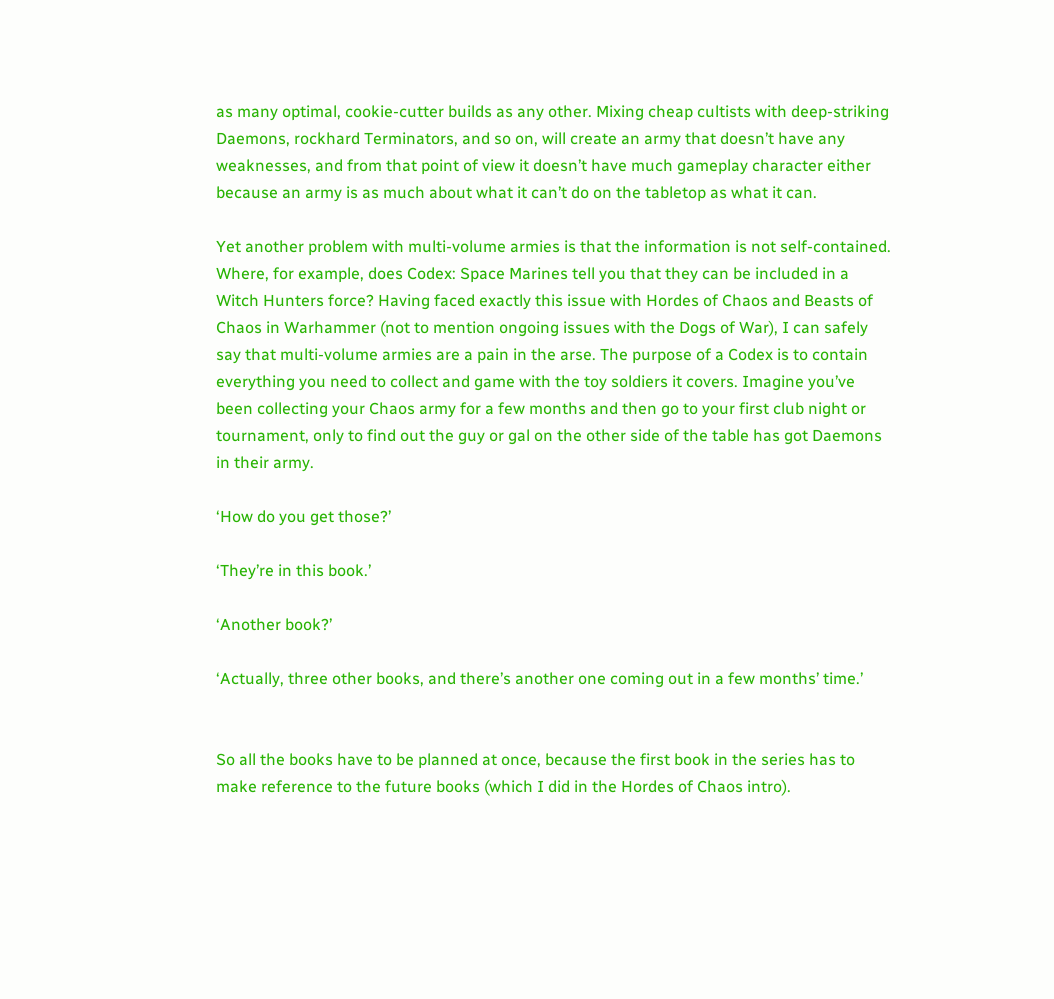as many optimal, cookie-cutter builds as any other. Mixing cheap cultists with deep-striking Daemons, rockhard Terminators, and so on, will create an army that doesn’t have any weaknesses, and from that point of view it doesn’t have much gameplay character either because an army is as much about what it can’t do on the tabletop as what it can.

Yet another problem with multi-volume armies is that the information is not self-contained. Where, for example, does Codex: Space Marines tell you that they can be included in a Witch Hunters force? Having faced exactly this issue with Hordes of Chaos and Beasts of Chaos in Warhammer (not to mention ongoing issues with the Dogs of War), I can safely say that multi-volume armies are a pain in the arse. The purpose of a Codex is to contain everything you need to collect and game with the toy soldiers it covers. Imagine you’ve been collecting your Chaos army for a few months and then go to your first club night or tournament, only to find out the guy or gal on the other side of the table has got Daemons in their army.

‘How do you get those?’

‘They’re in this book.’

‘Another book?’

‘Actually, three other books, and there’s another one coming out in a few months’ time.’


So all the books have to be planned at once, because the first book in the series has to make reference to the future books (which I did in the Hordes of Chaos intro).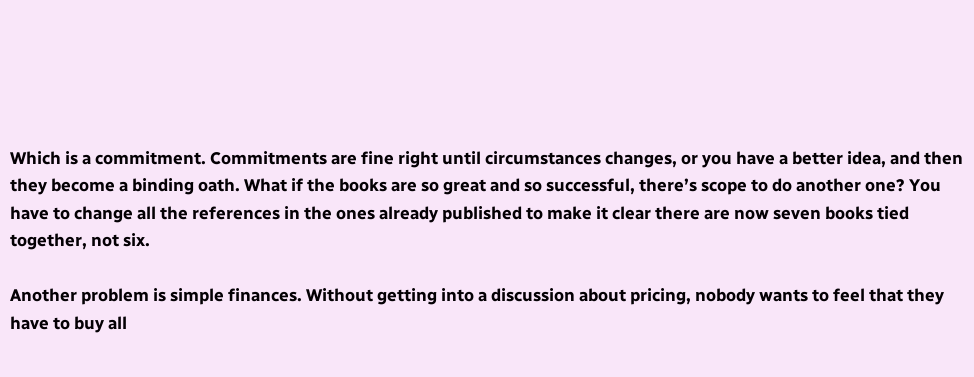Which is a commitment. Commitments are fine right until circumstances changes, or you have a better idea, and then they become a binding oath. What if the books are so great and so successful, there’s scope to do another one? You have to change all the references in the ones already published to make it clear there are now seven books tied together, not six.

Another problem is simple finances. Without getting into a discussion about pricing, nobody wants to feel that they have to buy all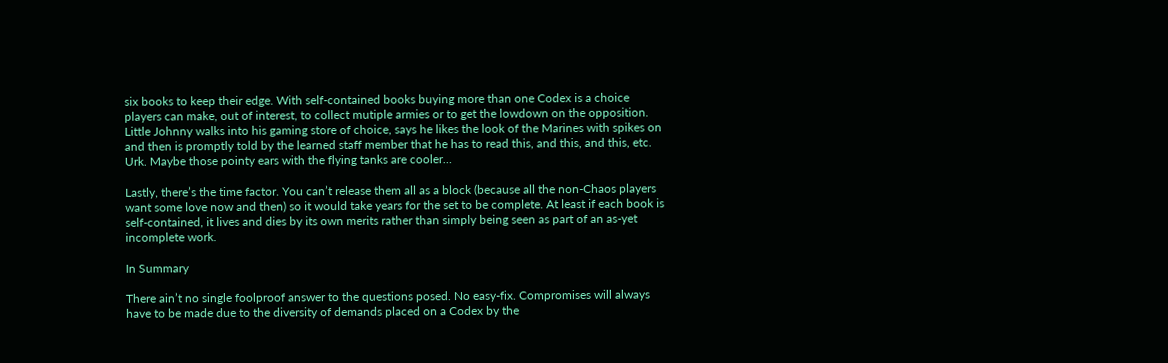six books to keep their edge. With self-contained books buying more than one Codex is a choice players can make, out of interest, to collect mutiple armies or to get the lowdown on the opposition.  Little Johnny walks into his gaming store of choice, says he likes the look of the Marines with spikes on and then is promptly told by the learned staff member that he has to read this, and this, and this, etc. Urk. Maybe those pointy ears with the flying tanks are cooler…

Lastly, there’s the time factor. You can’t release them all as a block (because all the non-Chaos players want some love now and then) so it would take years for the set to be complete. At least if each book is self-contained, it lives and dies by its own merits rather than simply being seen as part of an as-yet incomplete work.

In Summary

There ain’t no single foolproof answer to the questions posed. No easy-fix. Compromises will always have to be made due to the diversity of demands placed on a Codex by the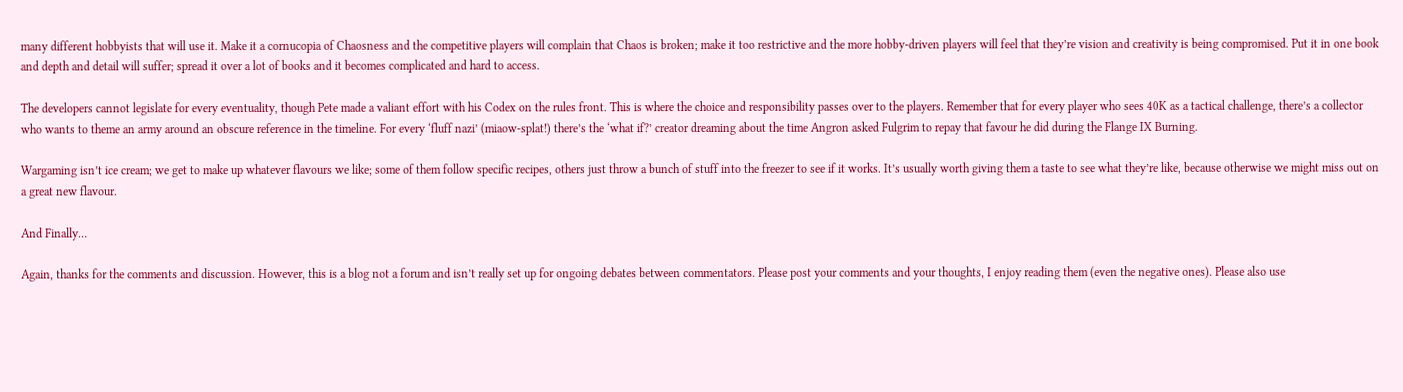many different hobbyists that will use it. Make it a cornucopia of Chaosness and the competitive players will complain that Chaos is broken; make it too restrictive and the more hobby-driven players will feel that they’re vision and creativity is being compromised. Put it in one book and depth and detail will suffer; spread it over a lot of books and it becomes complicated and hard to access.

The developers cannot legislate for every eventuality, though Pete made a valiant effort with his Codex on the rules front. This is where the choice and responsibility passes over to the players. Remember that for every player who sees 40K as a tactical challenge, there’s a collector who wants to theme an army around an obscure reference in the timeline. For every ‘fluff nazi’ (miaow-splat!) there’s the ‘what if?’ creator dreaming about the time Angron asked Fulgrim to repay that favour he did during the Flange IX Burning.

Wargaming isn’t ice cream; we get to make up whatever flavours we like; some of them follow specific recipes, others just throw a bunch of stuff into the freezer to see if it works. It’s usually worth giving them a taste to see what they’re like, because otherwise we might miss out on a great new flavour.

And Finally…

Again, thanks for the comments and discussion. However, this is a blog not a forum and isn’t really set up for ongoing debates between commentators. Please post your comments and your thoughts, I enjoy reading them (even the negative ones). Please also use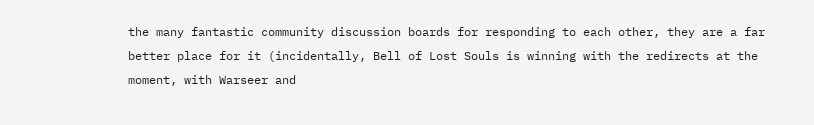the many fantastic community discussion boards for responding to each other, they are a far better place for it (incidentally, Bell of Lost Souls is winning with the redirects at the moment, with Warseer and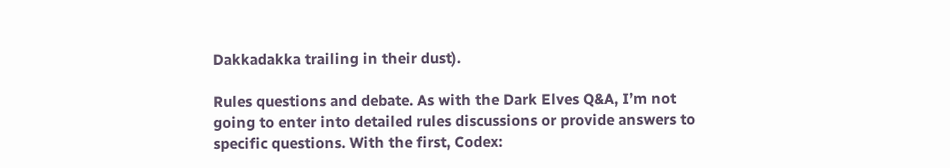Dakkadakka trailing in their dust).

Rules questions and debate. As with the Dark Elves Q&A, I’m not going to enter into detailed rules discussions or provide answers to specific questions. With the first, Codex: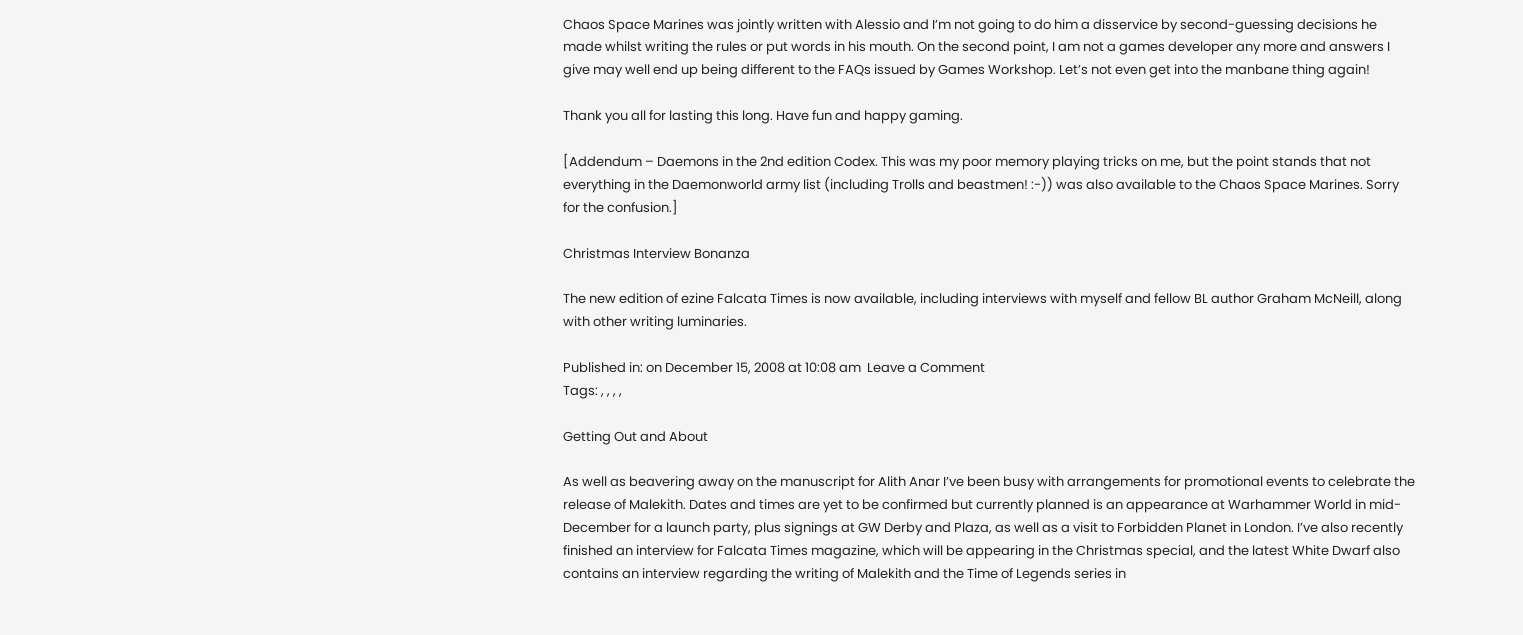Chaos Space Marines was jointly written with Alessio and I’m not going to do him a disservice by second-guessing decisions he made whilst writing the rules or put words in his mouth. On the second point, I am not a games developer any more and answers I give may well end up being different to the FAQs issued by Games Workshop. Let’s not even get into the manbane thing again!

Thank you all for lasting this long. Have fun and happy gaming.

[Addendum – Daemons in the 2nd edition Codex. This was my poor memory playing tricks on me, but the point stands that not everything in the Daemonworld army list (including Trolls and beastmen! :-)) was also available to the Chaos Space Marines. Sorry for the confusion.]

Christmas Interview Bonanza

The new edition of ezine Falcata Times is now available, including interviews with myself and fellow BL author Graham McNeill, along with other writing luminaries.

Published in: on December 15, 2008 at 10:08 am  Leave a Comment
Tags: , , , ,

Getting Out and About

As well as beavering away on the manuscript for Alith Anar I’ve been busy with arrangements for promotional events to celebrate the release of Malekith. Dates and times are yet to be confirmed but currently planned is an appearance at Warhammer World in mid-December for a launch party, plus signings at GW Derby and Plaza, as well as a visit to Forbidden Planet in London. I’ve also recently finished an interview for Falcata Times magazine, which will be appearing in the Christmas special, and the latest White Dwarf also contains an interview regarding the writing of Malekith and the Time of Legends series in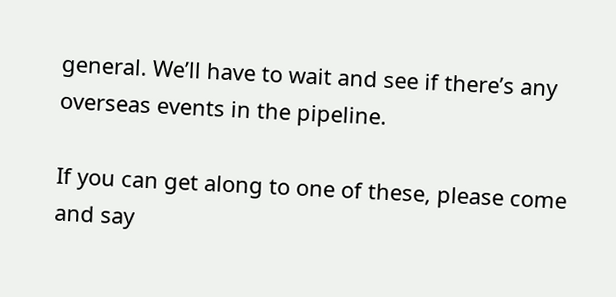general. We’ll have to wait and see if there’s any overseas events in the pipeline.

If you can get along to one of these, please come and say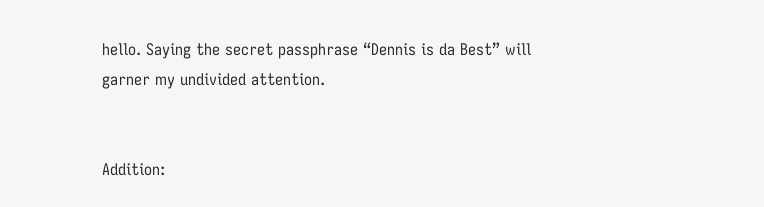hello. Saying the secret passphrase “Dennis is da Best” will garner my undivided attention.


Addition: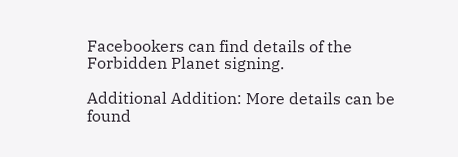Facebookers can find details of the Forbidden Planet signing.

Additional Addition: More details can be found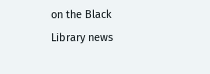on the Black Library news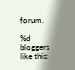forum.

%d bloggers like this: